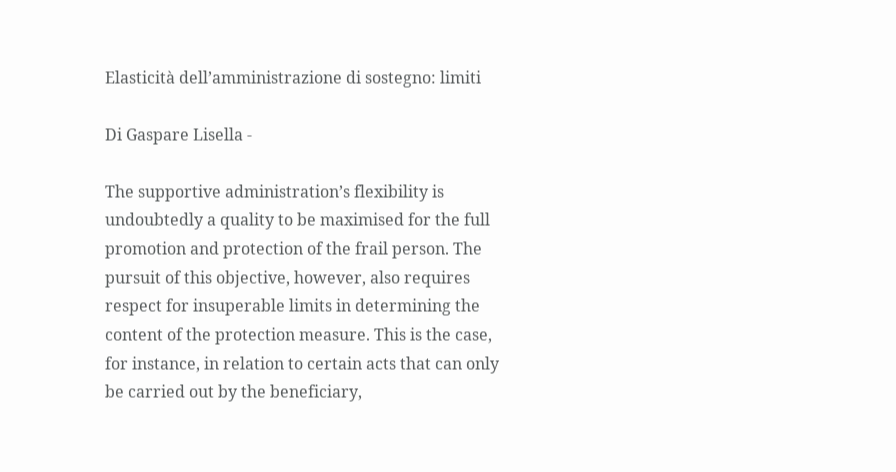Elasticità dell’amministrazione di sostegno: limiti

Di Gaspare Lisella -

The supportive administration’s flexibility is undoubtedly a quality to be maximised for the full promotion and protection of the frail person. The pursuit of this objective, however, also requires respect for insuperable limits in determining the content of the protection measure. This is the case, for instance, in relation to certain acts that can only be carried out by the beneficiary,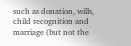such as donation, wills, child recognition and marriage (but not the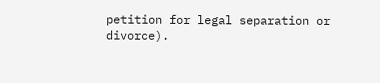petition for legal separation or divorce).